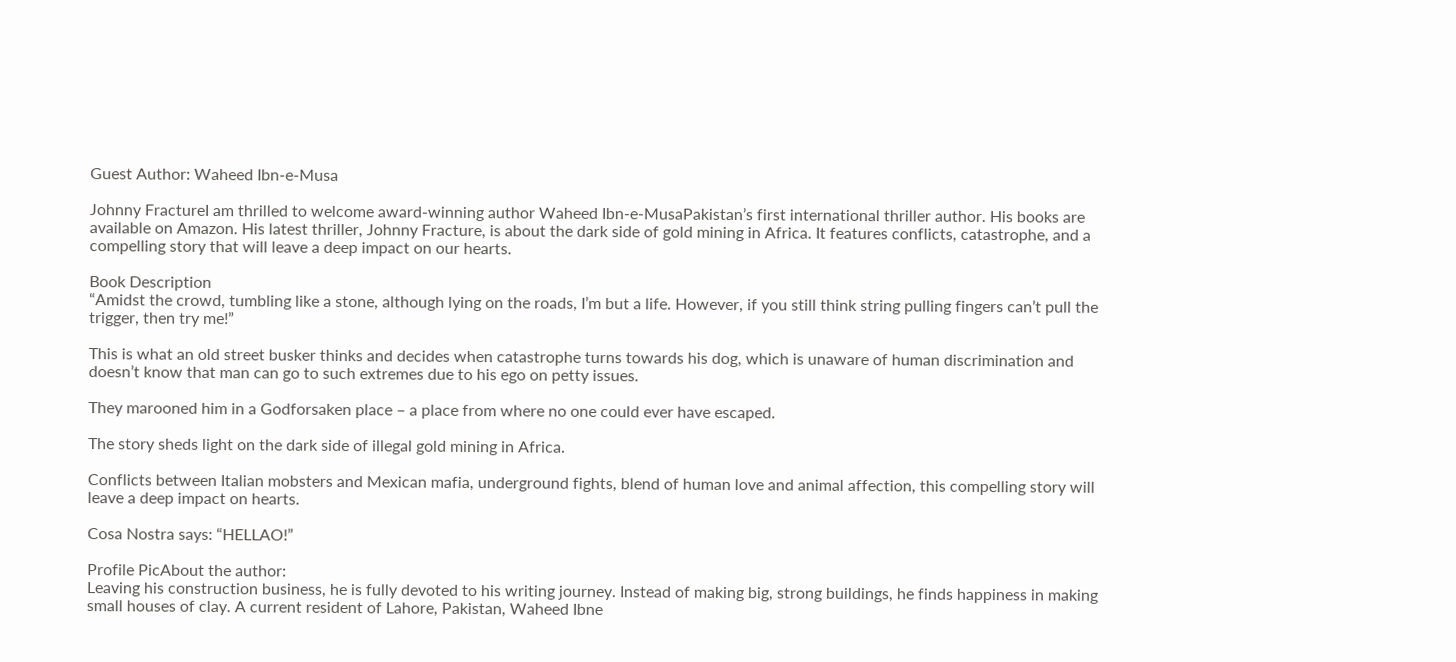Guest Author: Waheed Ibn-e-Musa

Johnny FractureI am thrilled to welcome award-winning author Waheed Ibn-e-MusaPakistan’s first international thriller author. His books are available on Amazon. His latest thriller, Johnny Fracture, is about the dark side of gold mining in Africa. It features conflicts, catastrophe, and a compelling story that will leave a deep impact on our hearts.

Book Description
“Amidst the crowd, tumbling like a stone, although lying on the roads, I’m but a life. However, if you still think string pulling fingers can’t pull the trigger, then try me!”

This is what an old street busker thinks and decides when catastrophe turns towards his dog, which is unaware of human discrimination and doesn’t know that man can go to such extremes due to his ego on petty issues.

They marooned him in a Godforsaken place – a place from where no one could ever have escaped.

The story sheds light on the dark side of illegal gold mining in Africa.

Conflicts between Italian mobsters and Mexican mafia, underground fights, blend of human love and animal affection, this compelling story will leave a deep impact on hearts.

Cosa Nostra says: “HELLAO!”

Profile PicAbout the author:
Leaving his construction business, he is fully devoted to his writing journey. Instead of making big, strong buildings, he finds happiness in making small houses of clay. A current resident of Lahore, Pakistan, Waheed Ibne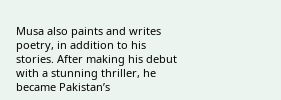Musa also paints and writes poetry, in addition to his stories. After making his debut with a stunning thriller, he became Pakistan’s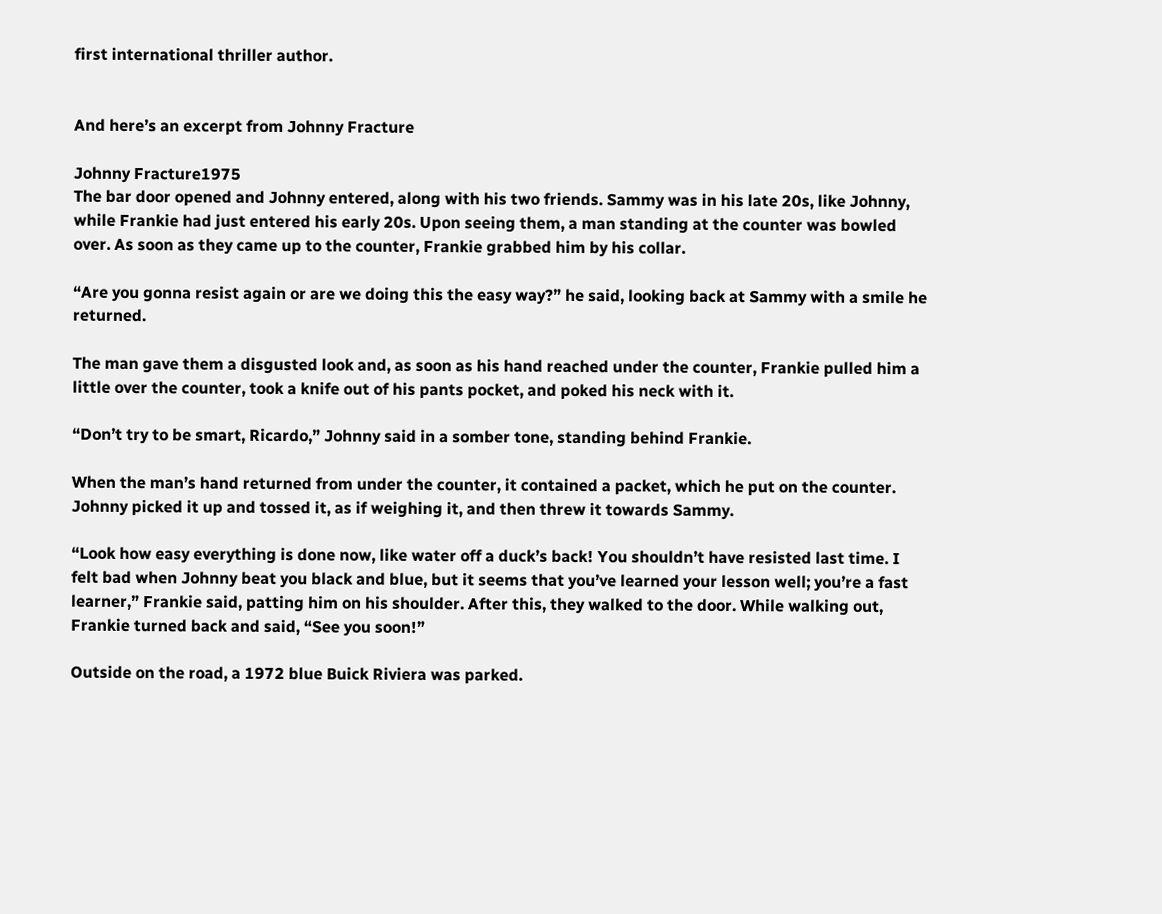first international thriller author.


And here’s an excerpt from Johnny Fracture

Johnny Fracture1975
The bar door opened and Johnny entered, along with his two friends. Sammy was in his late 20s, like Johnny, while Frankie had just entered his early 20s. Upon seeing them, a man standing at the counter was bowled over. As soon as they came up to the counter, Frankie grabbed him by his collar.

“Are you gonna resist again or are we doing this the easy way?” he said, looking back at Sammy with a smile he returned.

The man gave them a disgusted look and, as soon as his hand reached under the counter, Frankie pulled him a little over the counter, took a knife out of his pants pocket, and poked his neck with it.

“Don’t try to be smart, Ricardo,” Johnny said in a somber tone, standing behind Frankie.

When the man’s hand returned from under the counter, it contained a packet, which he put on the counter. Johnny picked it up and tossed it, as if weighing it, and then threw it towards Sammy.

“Look how easy everything is done now, like water off a duck’s back! You shouldn’t have resisted last time. I felt bad when Johnny beat you black and blue, but it seems that you’ve learned your lesson well; you’re a fast learner,” Frankie said, patting him on his shoulder. After this, they walked to the door. While walking out, Frankie turned back and said, “See you soon!”

Outside on the road, a 1972 blue Buick Riviera was parked.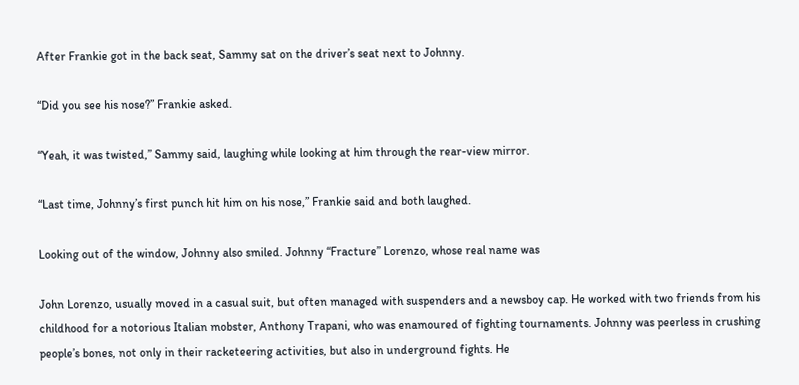After Frankie got in the back seat, Sammy sat on the driver’s seat next to Johnny.

“Did you see his nose?” Frankie asked.

“Yeah, it was twisted,” Sammy said, laughing while looking at him through the rear-view mirror.

“Last time, Johnny’s first punch hit him on his nose,” Frankie said and both laughed.

Looking out of the window, Johnny also smiled. Johnny “Fracture” Lorenzo, whose real name was

John Lorenzo, usually moved in a casual suit, but often managed with suspenders and a newsboy cap. He worked with two friends from his childhood for a notorious Italian mobster, Anthony Trapani, who was enamoured of fighting tournaments. Johnny was peerless in crushing people’s bones, not only in their racketeering activities, but also in underground fights. He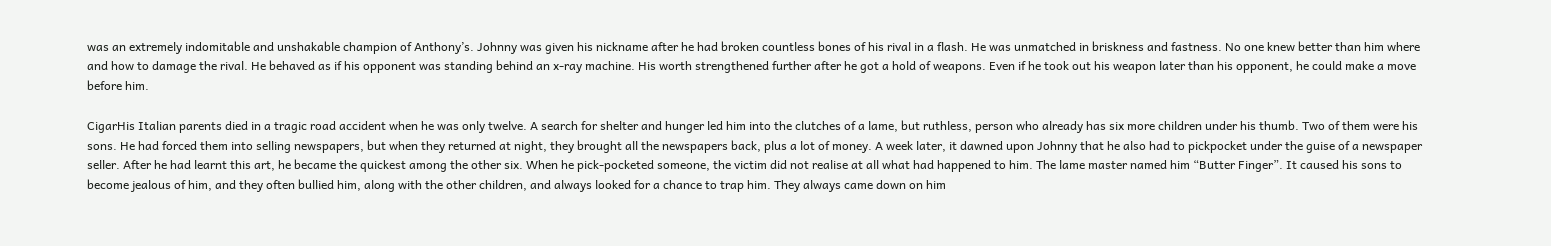was an extremely indomitable and unshakable champion of Anthony’s. Johnny was given his nickname after he had broken countless bones of his rival in a flash. He was unmatched in briskness and fastness. No one knew better than him where and how to damage the rival. He behaved as if his opponent was standing behind an x-ray machine. His worth strengthened further after he got a hold of weapons. Even if he took out his weapon later than his opponent, he could make a move before him.

CigarHis Italian parents died in a tragic road accident when he was only twelve. A search for shelter and hunger led him into the clutches of a lame, but ruthless, person who already has six more children under his thumb. Two of them were his sons. He had forced them into selling newspapers, but when they returned at night, they brought all the newspapers back, plus a lot of money. A week later, it dawned upon Johnny that he also had to pickpocket under the guise of a newspaper seller. After he had learnt this art, he became the quickest among the other six. When he pick-pocketed someone, the victim did not realise at all what had happened to him. The lame master named him “Butter Finger”. It caused his sons to become jealous of him, and they often bullied him, along with the other children, and always looked for a chance to trap him. They always came down on him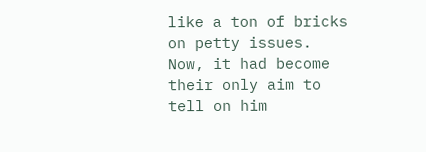like a ton of bricks on petty issues. Now, it had become their only aim to tell on him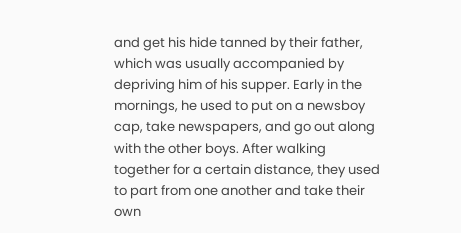and get his hide tanned by their father, which was usually accompanied by depriving him of his supper. Early in the mornings, he used to put on a newsboy cap, take newspapers, and go out along with the other boys. After walking together for a certain distance, they used to part from one another and take their own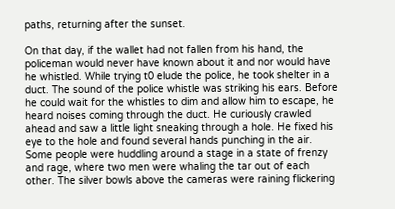paths, returning after the sunset.

On that day, if the wallet had not fallen from his hand, the policeman would never have known about it and nor would have he whistled. While trying t0 elude the police, he took shelter in a duct. The sound of the police whistle was striking his ears. Before he could wait for the whistles to dim and allow him to escape, he heard noises coming through the duct. He curiously crawled ahead and saw a little light sneaking through a hole. He fixed his eye to the hole and found several hands punching in the air. Some people were huddling around a stage in a state of frenzy and rage, where two men were whaling the tar out of each other. The silver bowls above the cameras were raining flickering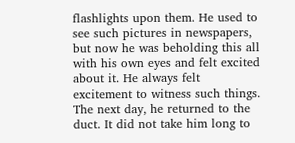flashlights upon them. He used to see such pictures in newspapers, but now he was beholding this all with his own eyes and felt excited about it. He always felt excitement to witness such things. The next day, he returned to the duct. It did not take him long to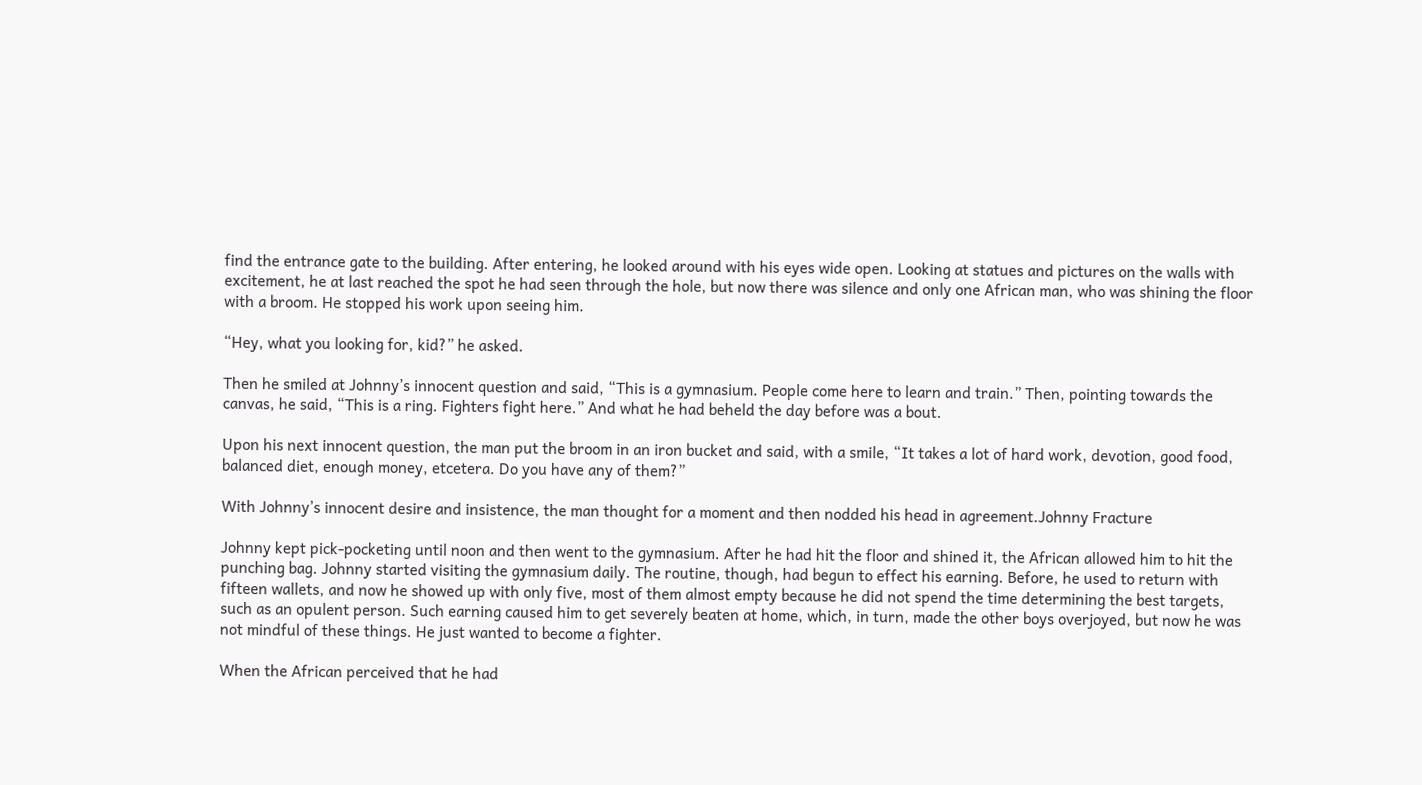find the entrance gate to the building. After entering, he looked around with his eyes wide open. Looking at statues and pictures on the walls with excitement, he at last reached the spot he had seen through the hole, but now there was silence and only one African man, who was shining the floor with a broom. He stopped his work upon seeing him.

“Hey, what you looking for, kid?” he asked.

Then he smiled at Johnny’s innocent question and said, “This is a gymnasium. People come here to learn and train.” Then, pointing towards the canvas, he said, “This is a ring. Fighters fight here.” And what he had beheld the day before was a bout.

Upon his next innocent question, the man put the broom in an iron bucket and said, with a smile, “It takes a lot of hard work, devotion, good food, balanced diet, enough money, etcetera. Do you have any of them?”

With Johnny’s innocent desire and insistence, the man thought for a moment and then nodded his head in agreement.Johnny Fracture

Johnny kept pick-pocketing until noon and then went to the gymnasium. After he had hit the floor and shined it, the African allowed him to hit the punching bag. Johnny started visiting the gymnasium daily. The routine, though, had begun to effect his earning. Before, he used to return with fifteen wallets, and now he showed up with only five, most of them almost empty because he did not spend the time determining the best targets, such as an opulent person. Such earning caused him to get severely beaten at home, which, in turn, made the other boys overjoyed, but now he was not mindful of these things. He just wanted to become a fighter.

When the African perceived that he had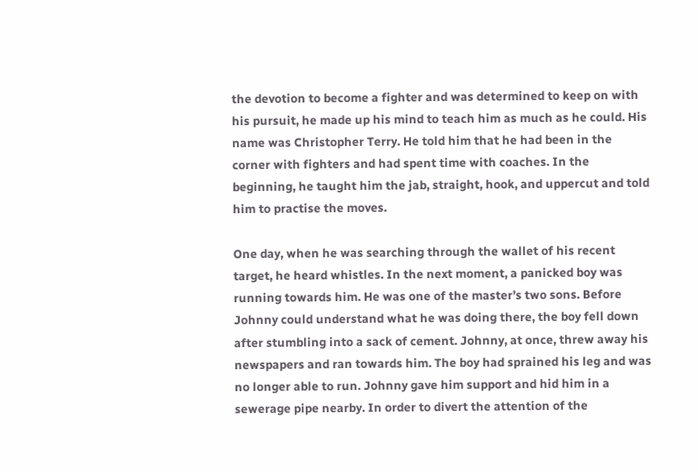the devotion to become a fighter and was determined to keep on with his pursuit, he made up his mind to teach him as much as he could. His name was Christopher Terry. He told him that he had been in the corner with fighters and had spent time with coaches. In the beginning, he taught him the jab, straight, hook, and uppercut and told him to practise the moves.

One day, when he was searching through the wallet of his recent target, he heard whistles. In the next moment, a panicked boy was running towards him. He was one of the master’s two sons. Before Johnny could understand what he was doing there, the boy fell down after stumbling into a sack of cement. Johnny, at once, threw away his newspapers and ran towards him. The boy had sprained his leg and was no longer able to run. Johnny gave him support and hid him in a sewerage pipe nearby. In order to divert the attention of the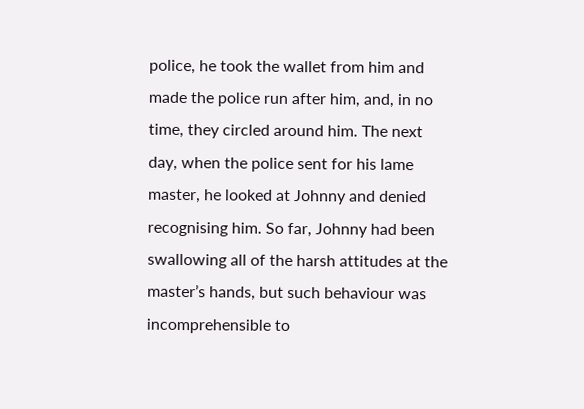police, he took the wallet from him and made the police run after him, and, in no time, they circled around him. The next day, when the police sent for his lame master, he looked at Johnny and denied recognising him. So far, Johnny had been swallowing all of the harsh attitudes at the master’s hands, but such behaviour was incomprehensible to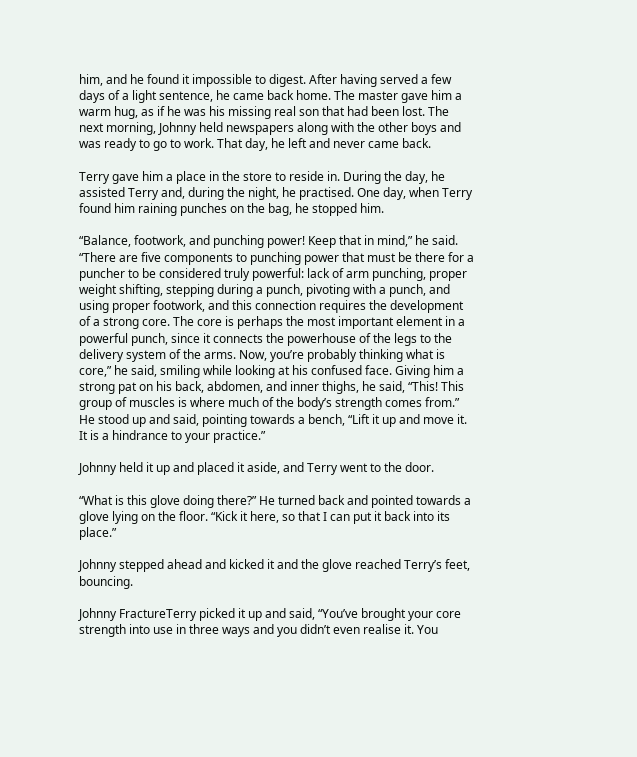him, and he found it impossible to digest. After having served a few days of a light sentence, he came back home. The master gave him a warm hug, as if he was his missing real son that had been lost. The next morning, Johnny held newspapers along with the other boys and was ready to go to work. That day, he left and never came back.

Terry gave him a place in the store to reside in. During the day, he assisted Terry and, during the night, he practised. One day, when Terry found him raining punches on the bag, he stopped him.

“Balance, footwork, and punching power! Keep that in mind,” he said. “There are five components to punching power that must be there for a puncher to be considered truly powerful: lack of arm punching, proper weight shifting, stepping during a punch, pivoting with a punch, and using proper footwork, and this connection requires the development of a strong core. The core is perhaps the most important element in a powerful punch, since it connects the powerhouse of the legs to the delivery system of the arms. Now, you’re probably thinking what is core,” he said, smiling while looking at his confused face. Giving him a strong pat on his back, abdomen, and inner thighs, he said, “This! This group of muscles is where much of the body’s strength comes from.” He stood up and said, pointing towards a bench, “Lift it up and move it. It is a hindrance to your practice.”

Johnny held it up and placed it aside, and Terry went to the door.

“What is this glove doing there?” He turned back and pointed towards a glove lying on the floor. “Kick it here, so that I can put it back into its place.”

Johnny stepped ahead and kicked it and the glove reached Terry’s feet, bouncing.

Johnny FractureTerry picked it up and said, “You’ve brought your core strength into use in three ways and you didn’t even realise it. You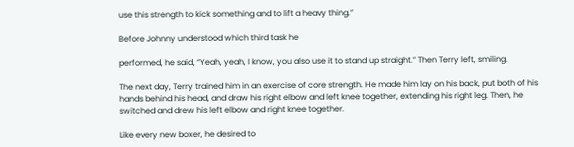use this strength to kick something and to lift a heavy thing.”

Before Johnny understood which third task he

performed, he said, “Yeah, yeah, I know, you also use it to stand up straight.” Then Terry left, smiling.

The next day, Terry trained him in an exercise of core strength. He made him lay on his back, put both of his hands behind his head, and draw his right elbow and left knee together, extending his right leg. Then, he switched and drew his left elbow and right knee together.

Like every new boxer, he desired to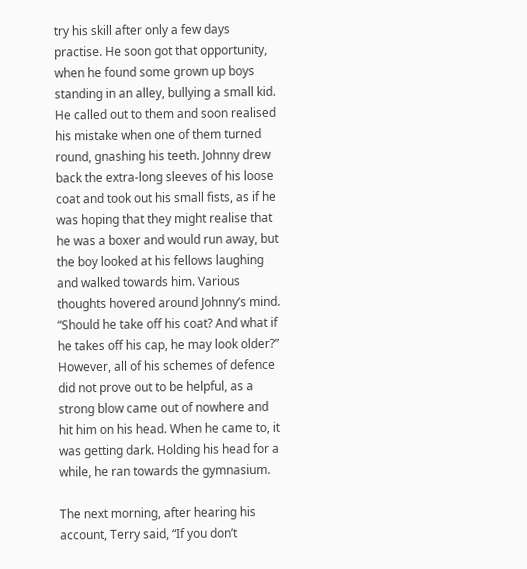try his skill after only a few days practise. He soon got that opportunity, when he found some grown up boys standing in an alley, bullying a small kid. He called out to them and soon realised his mistake when one of them turned round, gnashing his teeth. Johnny drew back the extra-long sleeves of his loose coat and took out his small fists, as if he was hoping that they might realise that he was a boxer and would run away, but the boy looked at his fellows laughing and walked towards him. Various thoughts hovered around Johnny’s mind. “Should he take off his coat? And what if he takes off his cap, he may look older?” However, all of his schemes of defence did not prove out to be helpful, as a strong blow came out of nowhere and hit him on his head. When he came to, it was getting dark. Holding his head for a while, he ran towards the gymnasium.

The next morning, after hearing his account, Terry said, “If you don’t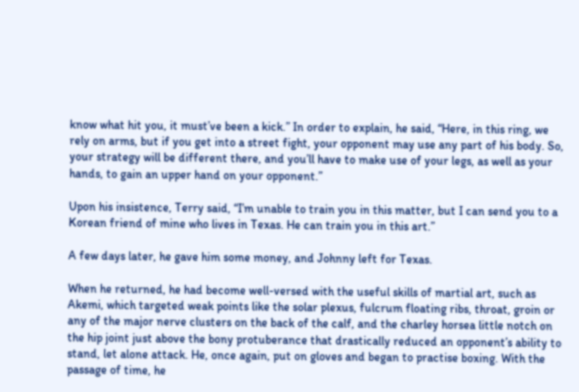know what hit you, it must’ve been a kick.” In order to explain, he said, “Here, in this ring, we rely on arms, but if you get into a street fight, your opponent may use any part of his body. So, your strategy will be different there, and you’ll have to make use of your legs, as well as your hands, to gain an upper hand on your opponent.”

Upon his insistence, Terry said, “I’m unable to train you in this matter, but I can send you to a Korean friend of mine who lives in Texas. He can train you in this art.”

A few days later, he gave him some money, and Johnny left for Texas.

When he returned, he had become well-versed with the useful skills of martial art, such as Akemi, which targeted weak points like the solar plexus, fulcrum floating ribs, throat, groin or any of the major nerve clusters on the back of the calf, and the charley horsea little notch on the hip joint just above the bony protuberance that drastically reduced an opponent’s ability to stand, let alone attack. He, once again, put on gloves and began to practise boxing. With the passage of time, he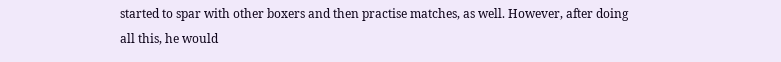started to spar with other boxers and then practise matches, as well. However, after doing all this, he would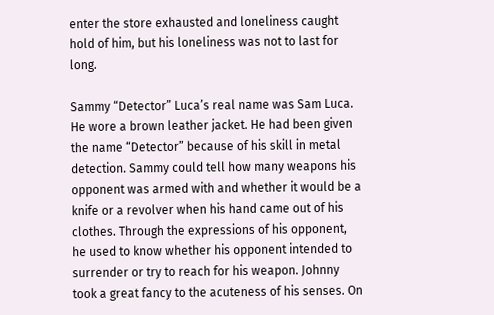enter the store exhausted and loneliness caught hold of him, but his loneliness was not to last for long.

Sammy “Detector” Luca’s real name was Sam Luca. He wore a brown leather jacket. He had been given the name “Detector” because of his skill in metal detection. Sammy could tell how many weapons his opponent was armed with and whether it would be a knife or a revolver when his hand came out of his clothes. Through the expressions of his opponent, he used to know whether his opponent intended to surrender or try to reach for his weapon. Johnny took a great fancy to the acuteness of his senses. On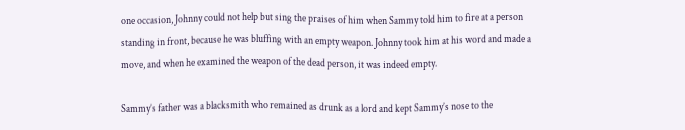one occasion, Johnny could not help but sing the praises of him when Sammy told him to fire at a person standing in front, because he was bluffing with an empty weapon. Johnny took him at his word and made a move, and when he examined the weapon of the dead person, it was indeed empty.

Sammy’s father was a blacksmith who remained as drunk as a lord and kept Sammy’s nose to the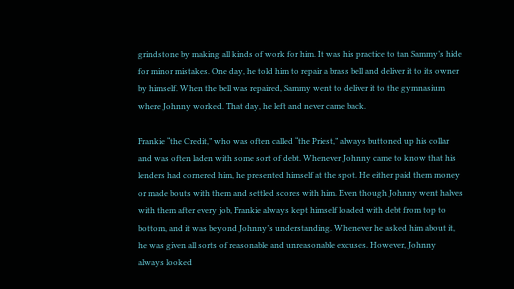grindstone by making all kinds of work for him. It was his practice to tan Sammy’s hide for minor mistakes. One day, he told him to repair a brass bell and deliver it to its owner by himself. When the bell was repaired, Sammy went to deliver it to the gymnasium where Johnny worked. That day, he left and never came back.

Frankie “the Credit,” who was often called “the Priest,” always buttoned up his collar and was often laden with some sort of debt. Whenever Johnny came to know that his lenders had cornered him, he presented himself at the spot. He either paid them money or made bouts with them and settled scores with him. Even though Johnny went halves with them after every job, Frankie always kept himself loaded with debt from top to bottom, and it was beyond Johnny’s understanding. Whenever he asked him about it, he was given all sorts of reasonable and unreasonable excuses. However, Johnny always looked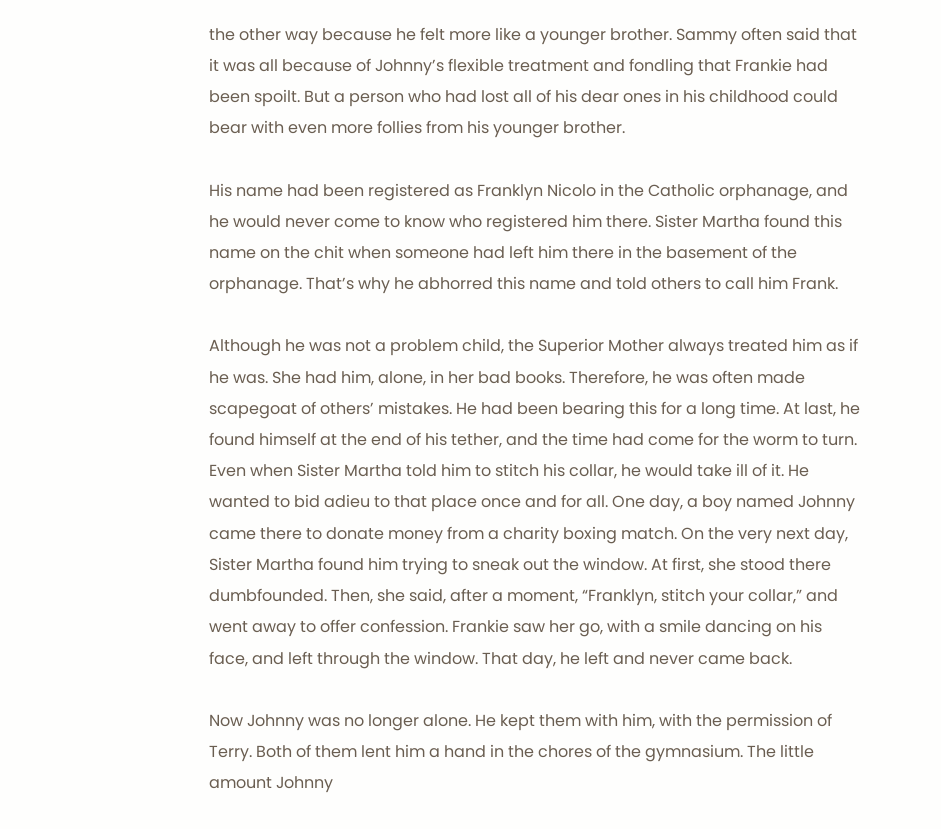the other way because he felt more like a younger brother. Sammy often said that it was all because of Johnny’s flexible treatment and fondling that Frankie had been spoilt. But a person who had lost all of his dear ones in his childhood could bear with even more follies from his younger brother.

His name had been registered as Franklyn Nicolo in the Catholic orphanage, and he would never come to know who registered him there. Sister Martha found this name on the chit when someone had left him there in the basement of the orphanage. That’s why he abhorred this name and told others to call him Frank.

Although he was not a problem child, the Superior Mother always treated him as if he was. She had him, alone, in her bad books. Therefore, he was often made scapegoat of others’ mistakes. He had been bearing this for a long time. At last, he found himself at the end of his tether, and the time had come for the worm to turn. Even when Sister Martha told him to stitch his collar, he would take ill of it. He wanted to bid adieu to that place once and for all. One day, a boy named Johnny came there to donate money from a charity boxing match. On the very next day, Sister Martha found him trying to sneak out the window. At first, she stood there dumbfounded. Then, she said, after a moment, “Franklyn, stitch your collar,” and went away to offer confession. Frankie saw her go, with a smile dancing on his face, and left through the window. That day, he left and never came back.

Now Johnny was no longer alone. He kept them with him, with the permission of Terry. Both of them lent him a hand in the chores of the gymnasium. The little amount Johnny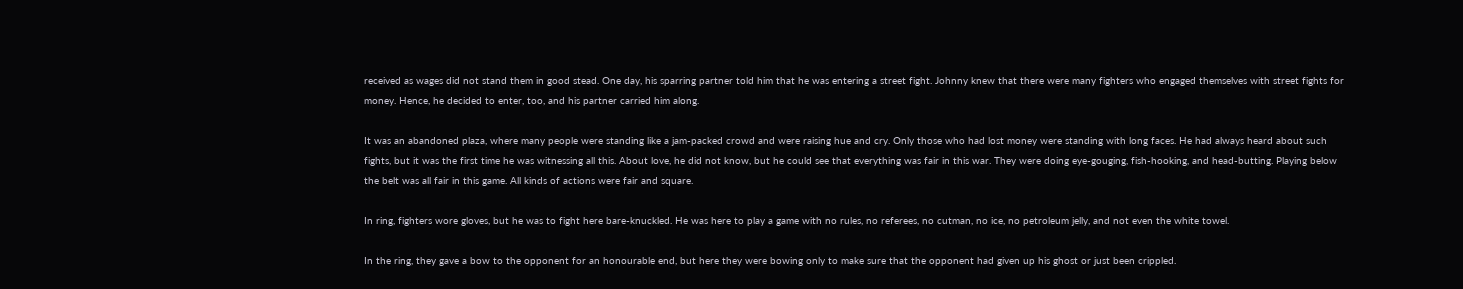received as wages did not stand them in good stead. One day, his sparring partner told him that he was entering a street fight. Johnny knew that there were many fighters who engaged themselves with street fights for money. Hence, he decided to enter, too, and his partner carried him along.

It was an abandoned plaza, where many people were standing like a jam-packed crowd and were raising hue and cry. Only those who had lost money were standing with long faces. He had always heard about such fights, but it was the first time he was witnessing all this. About love, he did not know, but he could see that everything was fair in this war. They were doing eye-gouging, fish-hooking, and head-butting. Playing below the belt was all fair in this game. All kinds of actions were fair and square.

In ring, fighters wore gloves, but he was to fight here bare-knuckled. He was here to play a game with no rules, no referees, no cutman, no ice, no petroleum jelly, and not even the white towel.

In the ring, they gave a bow to the opponent for an honourable end, but here they were bowing only to make sure that the opponent had given up his ghost or just been crippled.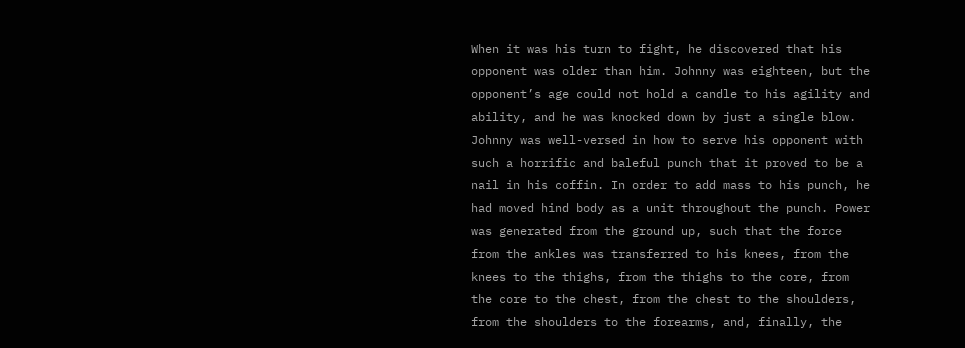When it was his turn to fight, he discovered that his opponent was older than him. Johnny was eighteen, but the opponent’s age could not hold a candle to his agility and ability, and he was knocked down by just a single blow. Johnny was well-versed in how to serve his opponent with such a horrific and baleful punch that it proved to be a nail in his coffin. In order to add mass to his punch, he had moved hind body as a unit throughout the punch. Power was generated from the ground up, such that the force from the ankles was transferred to his knees, from the knees to the thighs, from the thighs to the core, from the core to the chest, from the chest to the shoulders, from the shoulders to the forearms, and, finally, the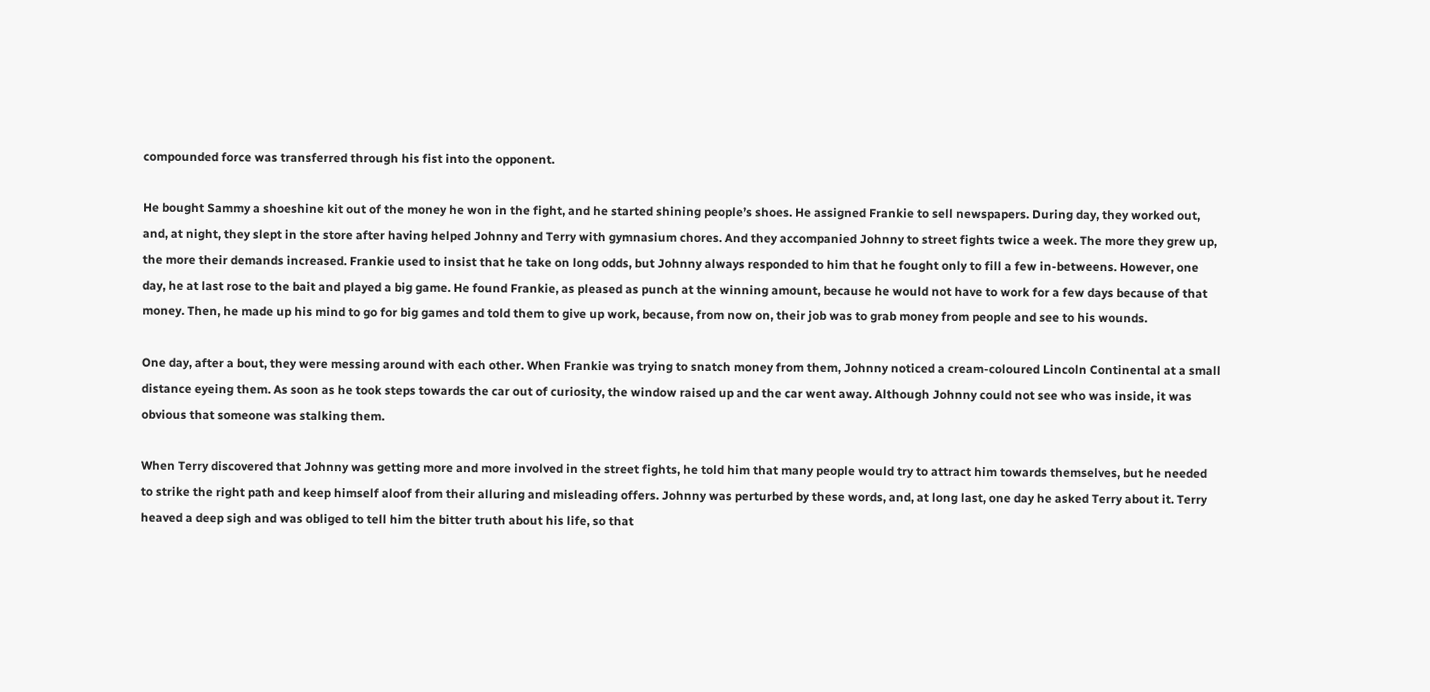compounded force was transferred through his fist into the opponent.

He bought Sammy a shoeshine kit out of the money he won in the fight, and he started shining people’s shoes. He assigned Frankie to sell newspapers. During day, they worked out, and, at night, they slept in the store after having helped Johnny and Terry with gymnasium chores. And they accompanied Johnny to street fights twice a week. The more they grew up, the more their demands increased. Frankie used to insist that he take on long odds, but Johnny always responded to him that he fought only to fill a few in-betweens. However, one day, he at last rose to the bait and played a big game. He found Frankie, as pleased as punch at the winning amount, because he would not have to work for a few days because of that money. Then, he made up his mind to go for big games and told them to give up work, because, from now on, their job was to grab money from people and see to his wounds.

One day, after a bout, they were messing around with each other. When Frankie was trying to snatch money from them, Johnny noticed a cream-coloured Lincoln Continental at a small distance eyeing them. As soon as he took steps towards the car out of curiosity, the window raised up and the car went away. Although Johnny could not see who was inside, it was obvious that someone was stalking them.

When Terry discovered that Johnny was getting more and more involved in the street fights, he told him that many people would try to attract him towards themselves, but he needed to strike the right path and keep himself aloof from their alluring and misleading offers. Johnny was perturbed by these words, and, at long last, one day he asked Terry about it. Terry heaved a deep sigh and was obliged to tell him the bitter truth about his life, so that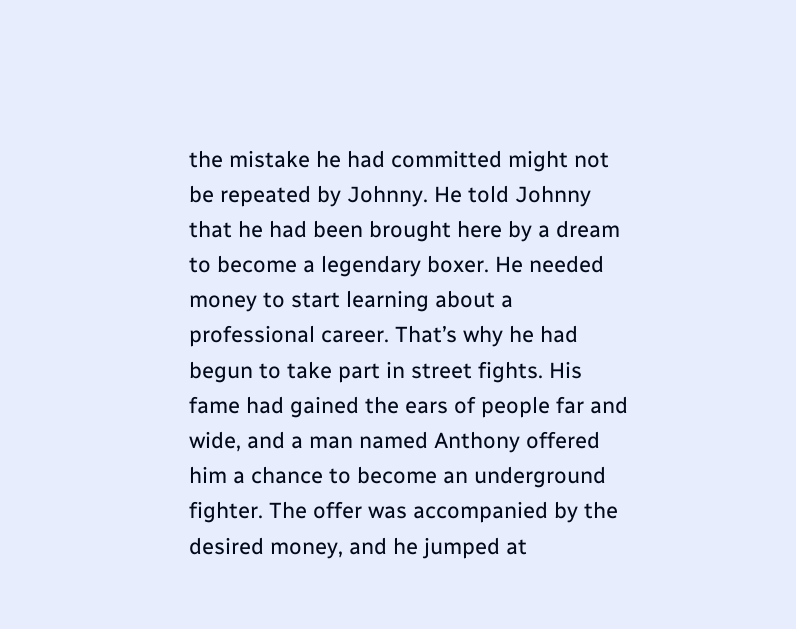the mistake he had committed might not be repeated by Johnny. He told Johnny that he had been brought here by a dream to become a legendary boxer. He needed money to start learning about a professional career. That’s why he had begun to take part in street fights. His fame had gained the ears of people far and wide, and a man named Anthony offered him a chance to become an underground fighter. The offer was accompanied by the desired money, and he jumped at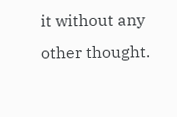it without any other thought.